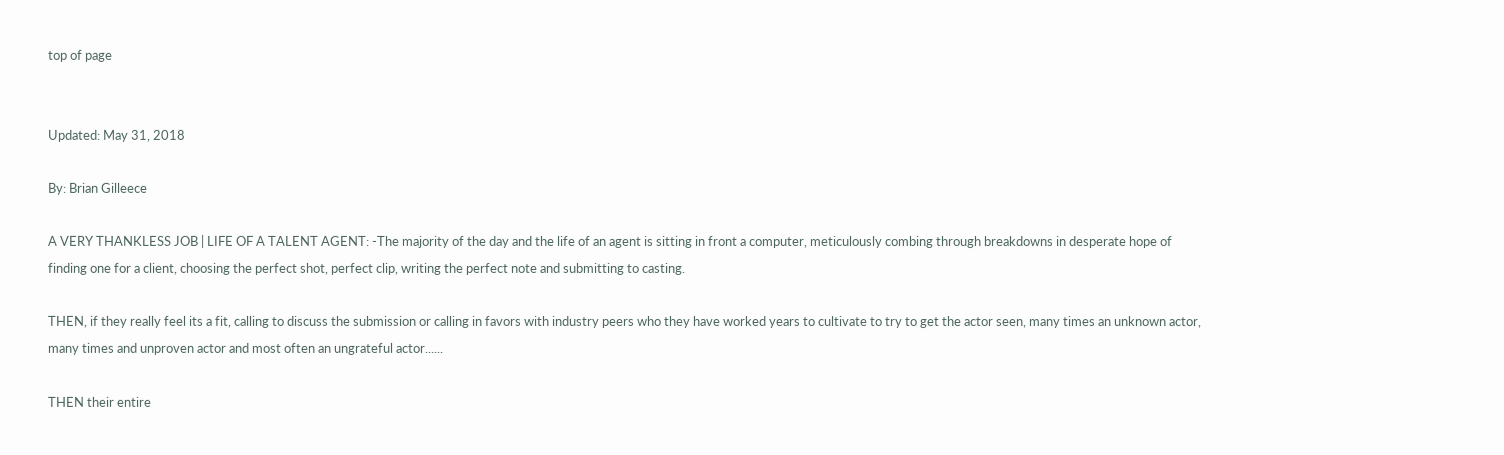top of page


Updated: May 31, 2018

By: Brian Gilleece

A VERY THANKLESS JOB | LIFE OF A TALENT AGENT: -The majority of the day and the life of an agent is sitting in front a computer, meticulously combing through breakdowns in desperate hope of finding one for a client, choosing the perfect shot, perfect clip, writing the perfect note and submitting to casting.

THEN, if they really feel its a fit, calling to discuss the submission or calling in favors with industry peers who they have worked years to cultivate to try to get the actor seen, many times an unknown actor, many times and unproven actor and most often an ungrateful actor......

THEN their entire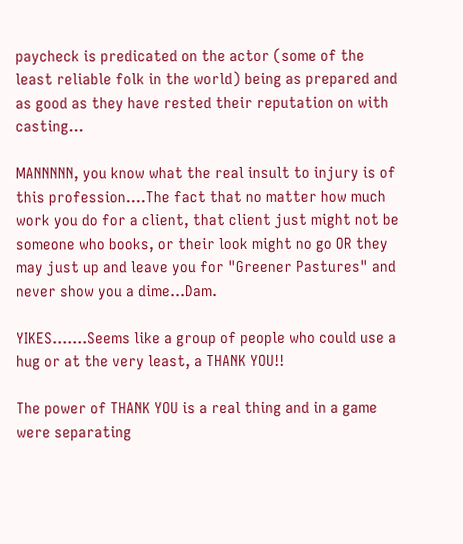paycheck is predicated on the actor (some of the least reliable folk in the world) being as prepared and as good as they have rested their reputation on with casting...

MANNNNN, you know what the real insult to injury is of this profession....The fact that no matter how much work you do for a client, that client just might not be someone who books, or their look might no go OR they may just up and leave you for "Greener Pastures" and never show you a dime...Dam.

YIKES.......Seems like a group of people who could use a hug or at the very least, a THANK YOU!!

The power of THANK YOU is a real thing and in a game were separating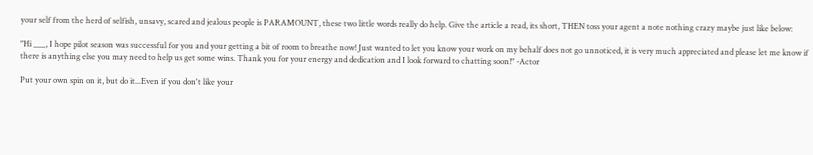your self from the herd of selfish, unsavy, scared and jealous people is PARAMOUNT, these two little words really do help. Give the article a read, its short, THEN toss your agent a note nothing crazy maybe just like below:

"Hi ___, I hope pilot season was successful for you and your getting a bit of room to breathe now! Just wanted to let you know your work on my behalf does not go unnoticed, it is very much appreciated and please let me know if there is anything else you may need to help us get some wins. Thank you for your energy and dedication and I look forward to chatting soon!" -Actor

Put your own spin on it, but do it...Even if you don't like your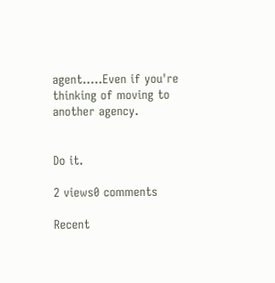agent.....Even if you're thinking of moving to another agency.


Do it.

2 views0 comments

Recent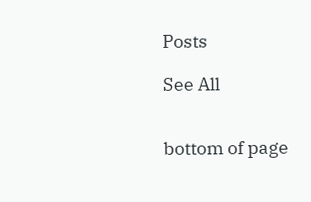Posts

See All


bottom of page